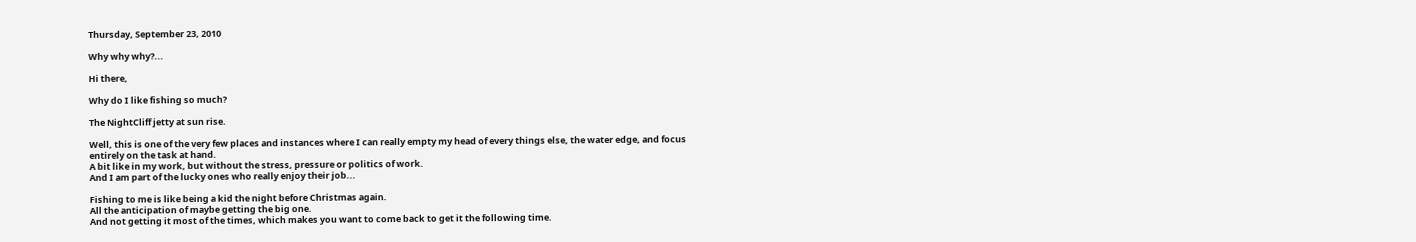Thursday, September 23, 2010

Why why why?...

Hi there,

Why do I like fishing so much?

The NightCliff jetty at sun rise.

Well, this is one of the very few places and instances where I can really empty my head of every things else, the water edge, and focus entirely on the task at hand.
A bit like in my work, but without the stress, pressure or politics of work.
And I am part of the lucky ones who really enjoy their job...

Fishing to me is like being a kid the night before Christmas again.
All the anticipation of maybe getting the big one.
And not getting it most of the times, which makes you want to come back to get it the following time.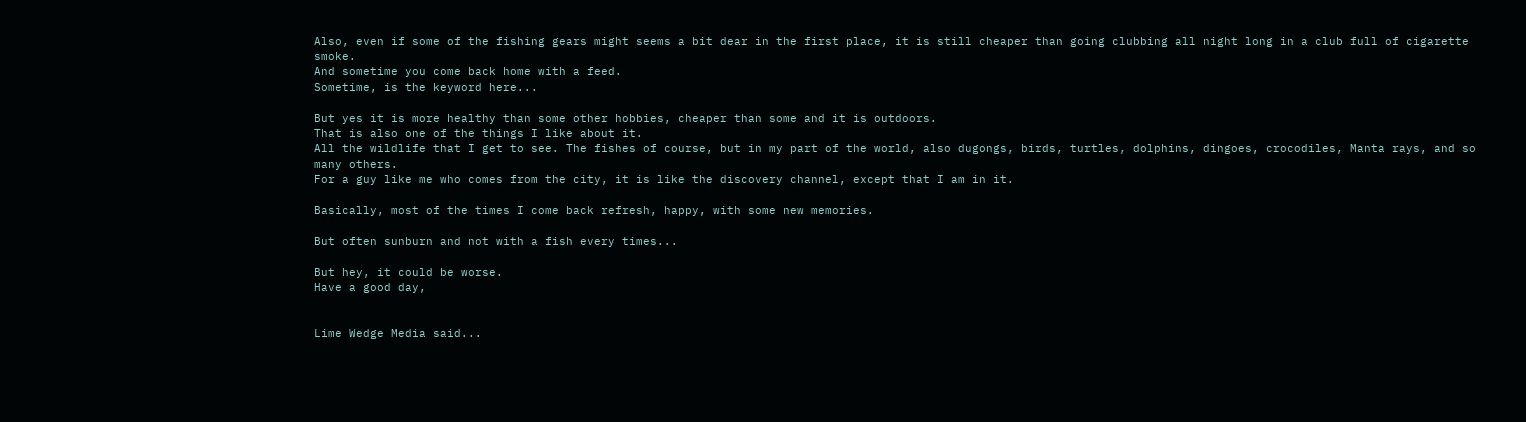Also, even if some of the fishing gears might seems a bit dear in the first place, it is still cheaper than going clubbing all night long in a club full of cigarette smoke.
And sometime you come back home with a feed.
Sometime, is the keyword here...

But yes it is more healthy than some other hobbies, cheaper than some and it is outdoors.
That is also one of the things I like about it.
All the wildlife that I get to see. The fishes of course, but in my part of the world, also dugongs, birds, turtles, dolphins, dingoes, crocodiles, Manta rays, and so many others.
For a guy like me who comes from the city, it is like the discovery channel, except that I am in it.

Basically, most of the times I come back refresh, happy, with some new memories.

But often sunburn and not with a fish every times...

But hey, it could be worse.
Have a good day,


Lime Wedge Media said...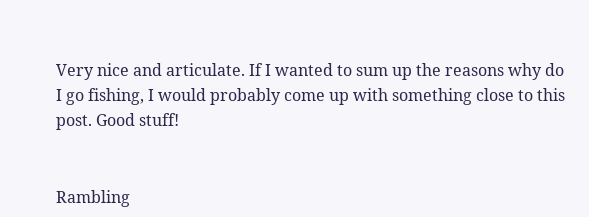Very nice and articulate. If I wanted to sum up the reasons why do I go fishing, I would probably come up with something close to this post. Good stuff!


Rambling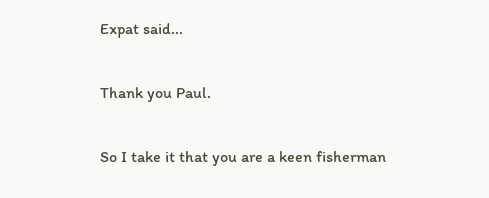Expat said...

Thank you Paul.

So I take it that you are a keen fisherman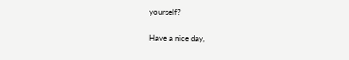yourself?

Have a nice day,